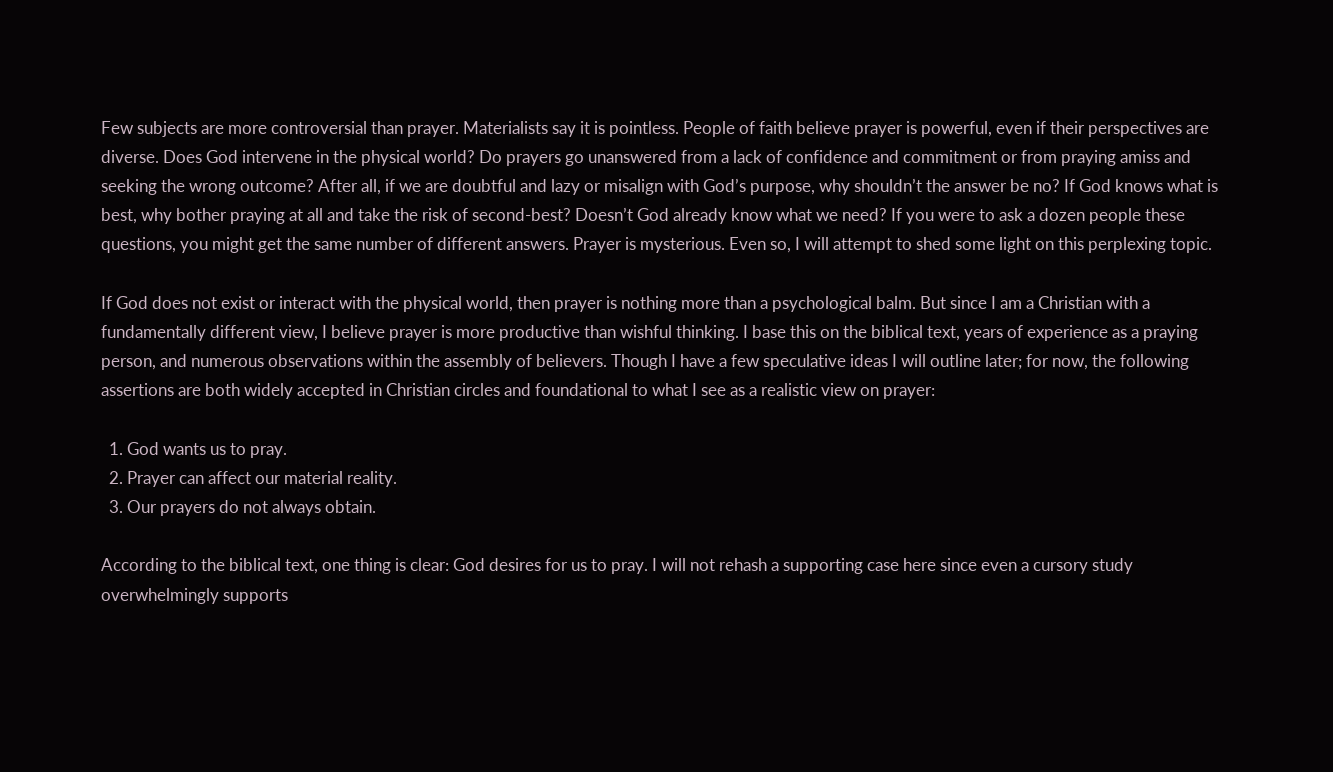Few subjects are more controversial than prayer. Materialists say it is pointless. People of faith believe prayer is powerful, even if their perspectives are diverse. Does God intervene in the physical world? Do prayers go unanswered from a lack of confidence and commitment or from praying amiss and seeking the wrong outcome? After all, if we are doubtful and lazy or misalign with God’s purpose, why shouldn’t the answer be no? If God knows what is best, why bother praying at all and take the risk of second-best? Doesn’t God already know what we need? If you were to ask a dozen people these questions, you might get the same number of different answers. Prayer is mysterious. Even so, I will attempt to shed some light on this perplexing topic.

If God does not exist or interact with the physical world, then prayer is nothing more than a psychological balm. But since I am a Christian with a fundamentally different view, I believe prayer is more productive than wishful thinking. I base this on the biblical text, years of experience as a praying person, and numerous observations within the assembly of believers. Though I have a few speculative ideas I will outline later; for now, the following assertions are both widely accepted in Christian circles and foundational to what I see as a realistic view on prayer:

  1. God wants us to pray.
  2. Prayer can affect our material reality.
  3. Our prayers do not always obtain.

According to the biblical text, one thing is clear: God desires for us to pray. I will not rehash a supporting case here since even a cursory study overwhelmingly supports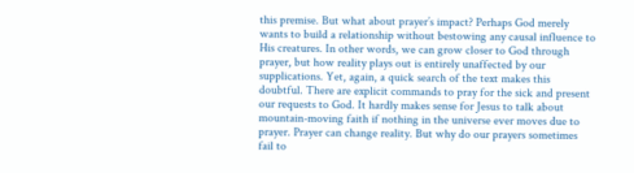this premise. But what about prayer’s impact? Perhaps God merely wants to build a relationship without bestowing any causal influence to His creatures. In other words, we can grow closer to God through prayer, but how reality plays out is entirely unaffected by our supplications. Yet, again, a quick search of the text makes this doubtful. There are explicit commands to pray for the sick and present our requests to God. It hardly makes sense for Jesus to talk about mountain-moving faith if nothing in the universe ever moves due to prayer. Prayer can change reality. But why do our prayers sometimes fail to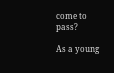come to pass?

As a young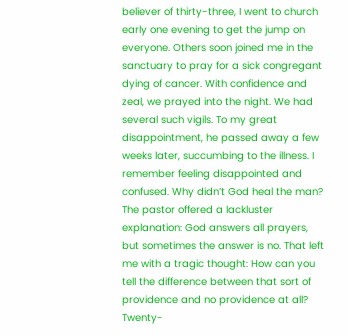believer of thirty-three, I went to church early one evening to get the jump on everyone. Others soon joined me in the sanctuary to pray for a sick congregant dying of cancer. With confidence and zeal, we prayed into the night. We had several such vigils. To my great disappointment, he passed away a few weeks later, succumbing to the illness. I remember feeling disappointed and confused. Why didn’t God heal the man? The pastor offered a lackluster explanation: God answers all prayers, but sometimes the answer is no. That left me with a tragic thought: How can you tell the difference between that sort of providence and no providence at all? Twenty-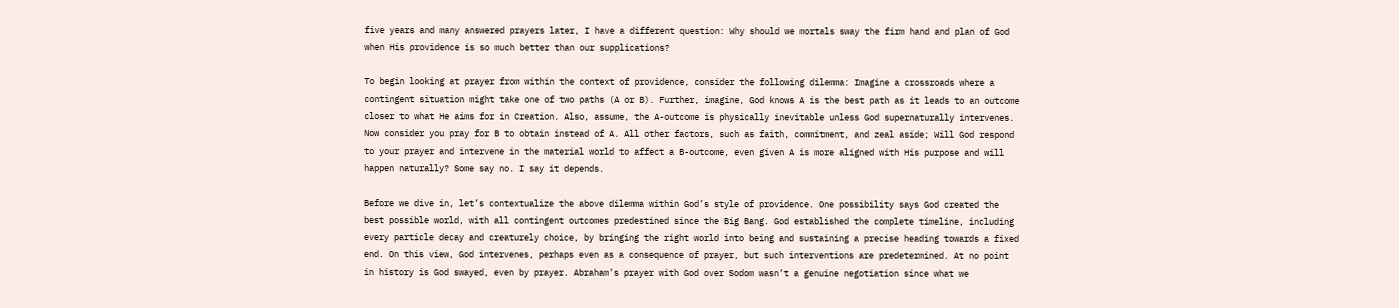five years and many answered prayers later, I have a different question: Why should we mortals sway the firm hand and plan of God when His providence is so much better than our supplications?

To begin looking at prayer from within the context of providence, consider the following dilemma: Imagine a crossroads where a contingent situation might take one of two paths (A or B). Further, imagine, God knows A is the best path as it leads to an outcome closer to what He aims for in Creation. Also, assume, the A-outcome is physically inevitable unless God supernaturally intervenes. Now consider you pray for B to obtain instead of A. All other factors, such as faith, commitment, and zeal aside; Will God respond to your prayer and intervene in the material world to affect a B-outcome, even given A is more aligned with His purpose and will happen naturally? Some say no. I say it depends.

Before we dive in, let’s contextualize the above dilemma within God’s style of providence. One possibility says God created the best possible world, with all contingent outcomes predestined since the Big Bang. God established the complete timeline, including every particle decay and creaturely choice, by bringing the right world into being and sustaining a precise heading towards a fixed end. On this view, God intervenes, perhaps even as a consequence of prayer, but such interventions are predetermined. At no point in history is God swayed, even by prayer. Abraham’s prayer with God over Sodom wasn’t a genuine negotiation since what we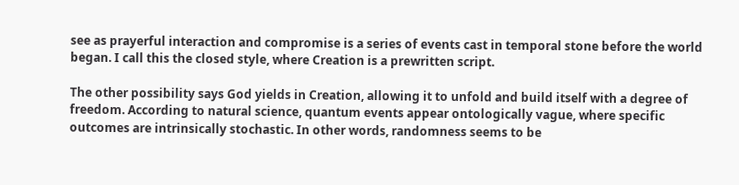see as prayerful interaction and compromise is a series of events cast in temporal stone before the world began. I call this the closed style, where Creation is a prewritten script.

The other possibility says God yields in Creation, allowing it to unfold and build itself with a degree of freedom. According to natural science, quantum events appear ontologically vague, where specific outcomes are intrinsically stochastic. In other words, randomness seems to be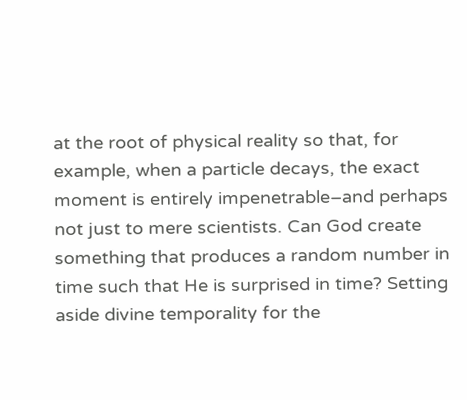at the root of physical reality so that, for example, when a particle decays, the exact moment is entirely impenetrable–and perhaps not just to mere scientists. Can God create something that produces a random number in time such that He is surprised in time? Setting aside divine temporality for the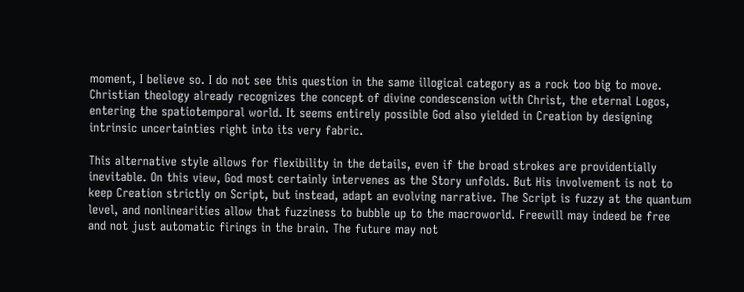moment, I believe so. I do not see this question in the same illogical category as a rock too big to move. Christian theology already recognizes the concept of divine condescension with Christ, the eternal Logos, entering the spatiotemporal world. It seems entirely possible God also yielded in Creation by designing intrinsic uncertainties right into its very fabric.

This alternative style allows for flexibility in the details, even if the broad strokes are providentially inevitable. On this view, God most certainly intervenes as the Story unfolds. But His involvement is not to keep Creation strictly on Script, but instead, adapt an evolving narrative. The Script is fuzzy at the quantum level, and nonlinearities allow that fuzziness to bubble up to the macroworld. Freewill may indeed be free and not just automatic firings in the brain. The future may not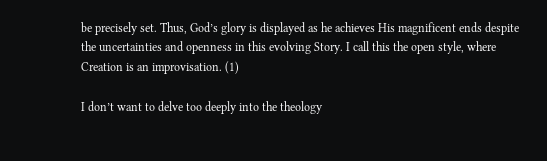be precisely set. Thus, God’s glory is displayed as he achieves His magnificent ends despite the uncertainties and openness in this evolving Story. I call this the open style, where Creation is an improvisation. (1)

I don’t want to delve too deeply into the theology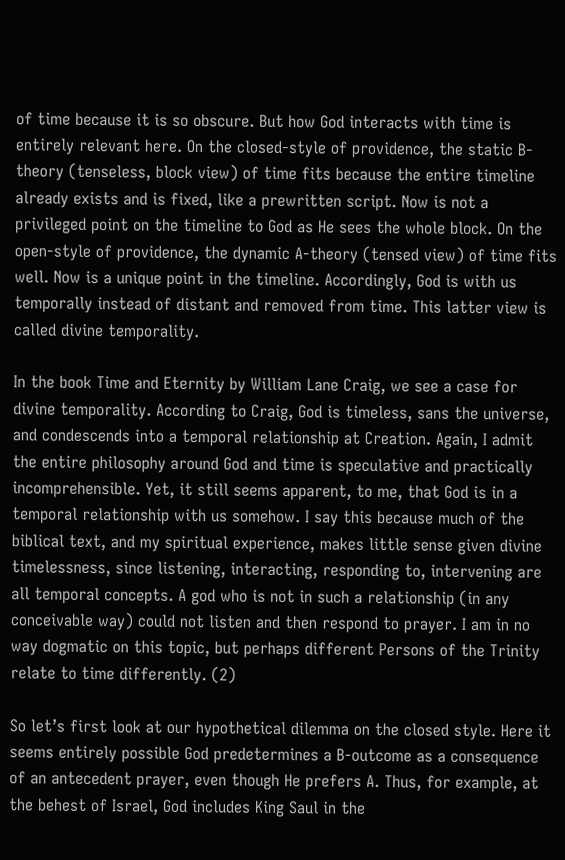of time because it is so obscure. But how God interacts with time is entirely relevant here. On the closed-style of providence, the static B-theory (tenseless, block view) of time fits because the entire timeline already exists and is fixed, like a prewritten script. Now is not a privileged point on the timeline to God as He sees the whole block. On the open-style of providence, the dynamic A-theory (tensed view) of time fits well. Now is a unique point in the timeline. Accordingly, God is with us temporally instead of distant and removed from time. This latter view is called divine temporality.

In the book Time and Eternity by William Lane Craig, we see a case for divine temporality. According to Craig, God is timeless, sans the universe, and condescends into a temporal relationship at Creation. Again, I admit the entire philosophy around God and time is speculative and practically incomprehensible. Yet, it still seems apparent, to me, that God is in a temporal relationship with us somehow. I say this because much of the biblical text, and my spiritual experience, makes little sense given divine timelessness, since listening, interacting, responding to, intervening are all temporal concepts. A god who is not in such a relationship (in any conceivable way) could not listen and then respond to prayer. I am in no way dogmatic on this topic, but perhaps different Persons of the Trinity relate to time differently. (2)

So let’s first look at our hypothetical dilemma on the closed style. Here it seems entirely possible God predetermines a B-outcome as a consequence of an antecedent prayer, even though He prefers A. Thus, for example, at the behest of Israel, God includes King Saul in the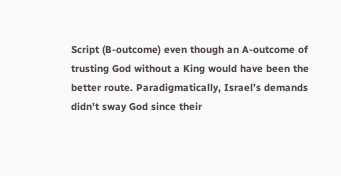Script (B-outcome) even though an A-outcome of trusting God without a King would have been the better route. Paradigmatically, Israel’s demands didn’t sway God since their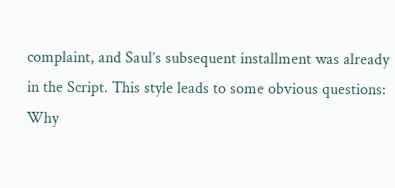complaint, and Saul’s subsequent installment was already in the Script. This style leads to some obvious questions: Why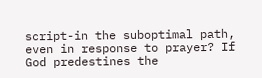script-in the suboptimal path, even in response to prayer? If God predestines the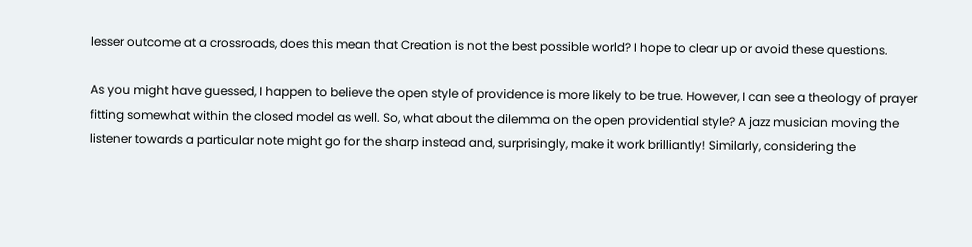lesser outcome at a crossroads, does this mean that Creation is not the best possible world? I hope to clear up or avoid these questions.

As you might have guessed, I happen to believe the open style of providence is more likely to be true. However, I can see a theology of prayer fitting somewhat within the closed model as well. So, what about the dilemma on the open providential style? A jazz musician moving the listener towards a particular note might go for the sharp instead and, surprisingly, make it work brilliantly! Similarly, considering the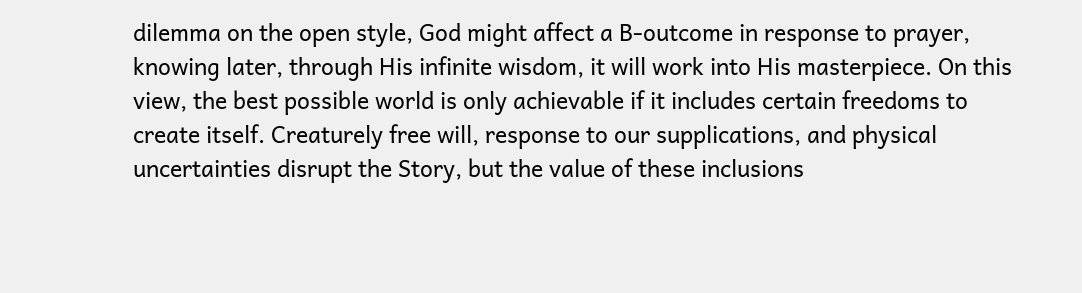dilemma on the open style, God might affect a B-outcome in response to prayer, knowing later, through His infinite wisdom, it will work into His masterpiece. On this view, the best possible world is only achievable if it includes certain freedoms to create itself. Creaturely free will, response to our supplications, and physical uncertainties disrupt the Story, but the value of these inclusions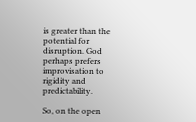is greater than the potential for disruption. God perhaps prefers improvisation to rigidity and predictability.

So, on the open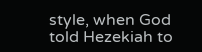style, when God told Hezekiah to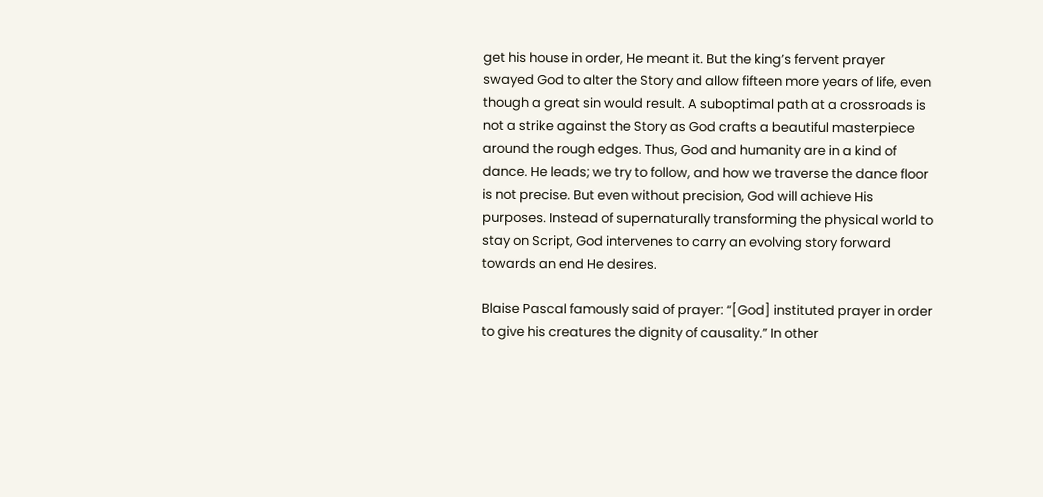get his house in order, He meant it. But the king’s fervent prayer swayed God to alter the Story and allow fifteen more years of life, even though a great sin would result. A suboptimal path at a crossroads is not a strike against the Story as God crafts a beautiful masterpiece around the rough edges. Thus, God and humanity are in a kind of dance. He leads; we try to follow, and how we traverse the dance floor is not precise. But even without precision, God will achieve His purposes. Instead of supernaturally transforming the physical world to stay on Script, God intervenes to carry an evolving story forward towards an end He desires.

Blaise Pascal famously said of prayer: “[God] instituted prayer in order to give his creatures the dignity of causality.” In other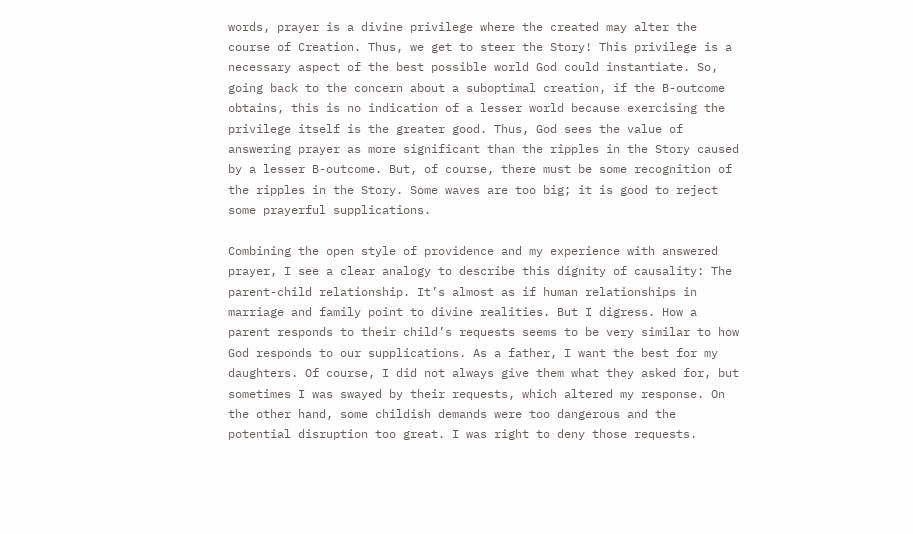words, prayer is a divine privilege where the created may alter the course of Creation. Thus, we get to steer the Story! This privilege is a necessary aspect of the best possible world God could instantiate. So, going back to the concern about a suboptimal creation, if the B-outcome obtains, this is no indication of a lesser world because exercising the privilege itself is the greater good. Thus, God sees the value of answering prayer as more significant than the ripples in the Story caused by a lesser B-outcome. But, of course, there must be some recognition of the ripples in the Story. Some waves are too big; it is good to reject some prayerful supplications.

Combining the open style of providence and my experience with answered prayer, I see a clear analogy to describe this dignity of causality: The parent-child relationship. It’s almost as if human relationships in marriage and family point to divine realities. But I digress. How a parent responds to their child’s requests seems to be very similar to how God responds to our supplications. As a father, I want the best for my daughters. Of course, I did not always give them what they asked for, but sometimes I was swayed by their requests, which altered my response. On the other hand, some childish demands were too dangerous and the potential disruption too great. I was right to deny those requests.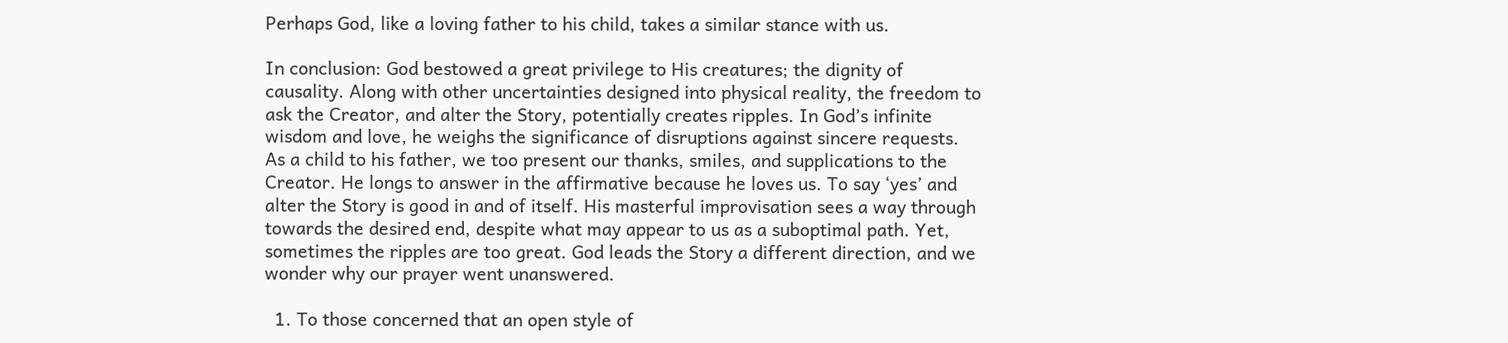Perhaps God, like a loving father to his child, takes a similar stance with us.

In conclusion: God bestowed a great privilege to His creatures; the dignity of causality. Along with other uncertainties designed into physical reality, the freedom to ask the Creator, and alter the Story, potentially creates ripples. In God’s infinite wisdom and love, he weighs the significance of disruptions against sincere requests. As a child to his father, we too present our thanks, smiles, and supplications to the Creator. He longs to answer in the affirmative because he loves us. To say ‘yes’ and alter the Story is good in and of itself. His masterful improvisation sees a way through towards the desired end, despite what may appear to us as a suboptimal path. Yet, sometimes the ripples are too great. God leads the Story a different direction, and we wonder why our prayer went unanswered.

  1. To those concerned that an open style of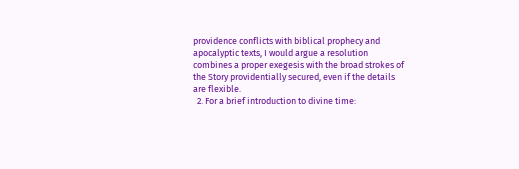providence conflicts with biblical prophecy and apocalyptic texts, I would argue a resolution combines a proper exegesis with the broad strokes of the Story providentially secured, even if the details are flexible.
  2. For a brief introduction to divine time: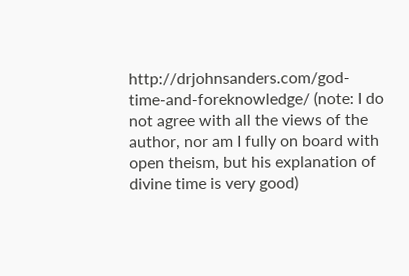http://drjohnsanders.com/god-time-and-foreknowledge/ (note: I do not agree with all the views of the author, nor am I fully on board with open theism, but his explanation of divine time is very good)